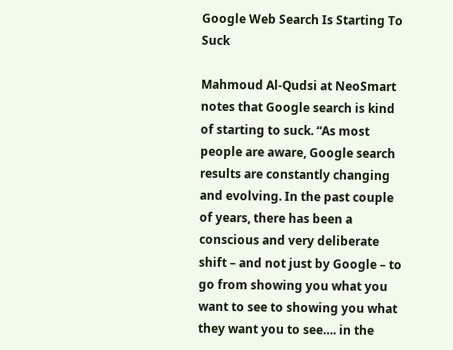Google Web Search Is Starting To Suck

Mahmoud Al-Qudsi at NeoSmart notes that Google search is kind of starting to suck. “As most people are aware, Google search results are constantly changing and evolving. In the past couple of years, there has been a conscious and very deliberate shift – and not just by Google – to go from showing you what you want to see to showing you what they want you to see…. in the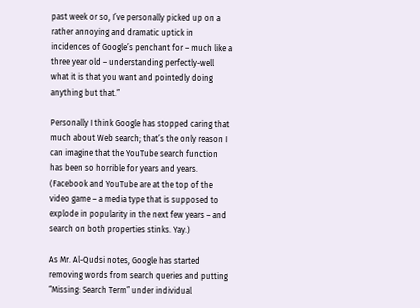past week or so, I’ve personally picked up on a rather annoying and dramatic uptick in incidences of Google’s penchant for – much like a three year old – understanding perfectly-well what it is that you want and pointedly doing anything but that.”

Personally I think Google has stopped caring that much about Web search; that’s the only reason I can imagine that the YouTube search function has been so horrible for years and years. (Facebook and YouTube are at the top of the video game – a media type that is supposed to explode in popularity in the next few years – and search on both properties stinks. Yay.)

As Mr. Al-Qudsi notes, Google has started removing words from search queries and putting “Missing: Search Term” under individual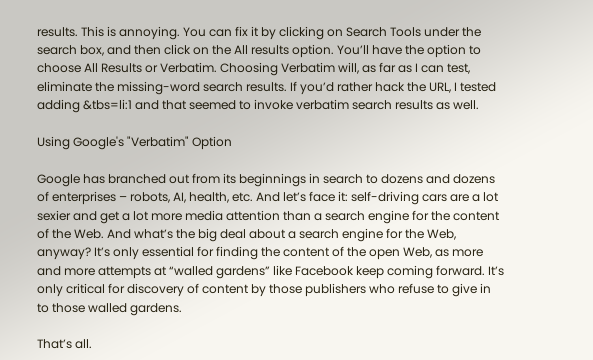results. This is annoying. You can fix it by clicking on Search Tools under the search box, and then click on the All results option. You’ll have the option to choose All Results or Verbatim. Choosing Verbatim will, as far as I can test, eliminate the missing-word search results. If you’d rather hack the URL, I tested adding &tbs=li:1 and that seemed to invoke verbatim search results as well.

Using Google's "Verbatim" Option

Google has branched out from its beginnings in search to dozens and dozens of enterprises – robots, AI, health, etc. And let’s face it: self-driving cars are a lot sexier and get a lot more media attention than a search engine for the content of the Web. And what’s the big deal about a search engine for the Web, anyway? It’s only essential for finding the content of the open Web, as more and more attempts at “walled gardens” like Facebook keep coming forward. It’s only critical for discovery of content by those publishers who refuse to give in to those walled gardens.

That’s all.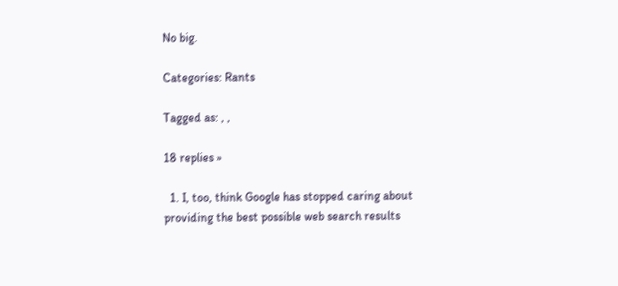No big.

Categories: Rants

Tagged as: , ,

18 replies »

  1. I, too, think Google has stopped caring about providing the best possible web search results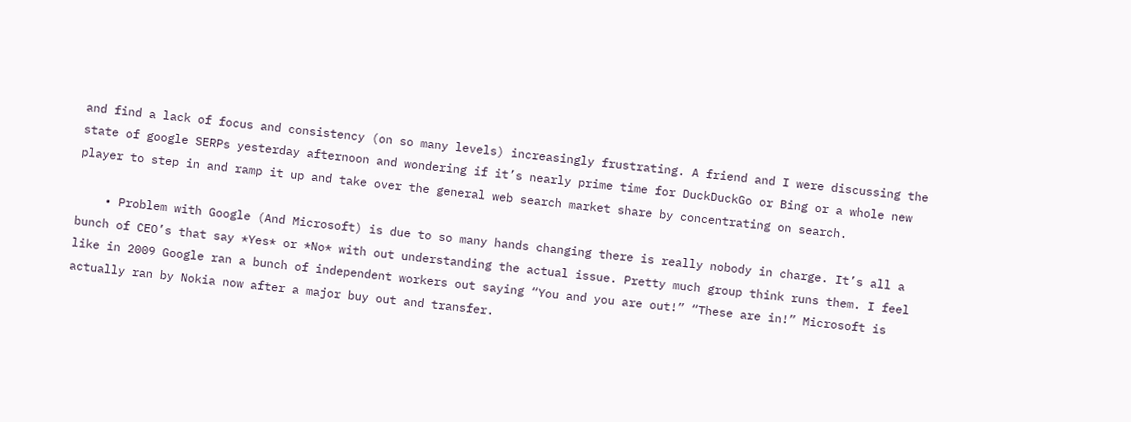and find a lack of focus and consistency (on so many levels) increasingly frustrating. A friend and I were discussing the state of google SERPs yesterday afternoon and wondering if it’s nearly prime time for DuckDuckGo or Bing or a whole new player to step in and ramp it up and take over the general web search market share by concentrating on search.

    • Problem with Google (And Microsoft) is due to so many hands changing there is really nobody in charge. It’s all a bunch of CEO’s that say *Yes* or *No* with out understanding the actual issue. Pretty much group think runs them. I feel like in 2009 Google ran a bunch of independent workers out saying “You and you are out!” “These are in!” Microsoft is actually ran by Nokia now after a major buy out and transfer.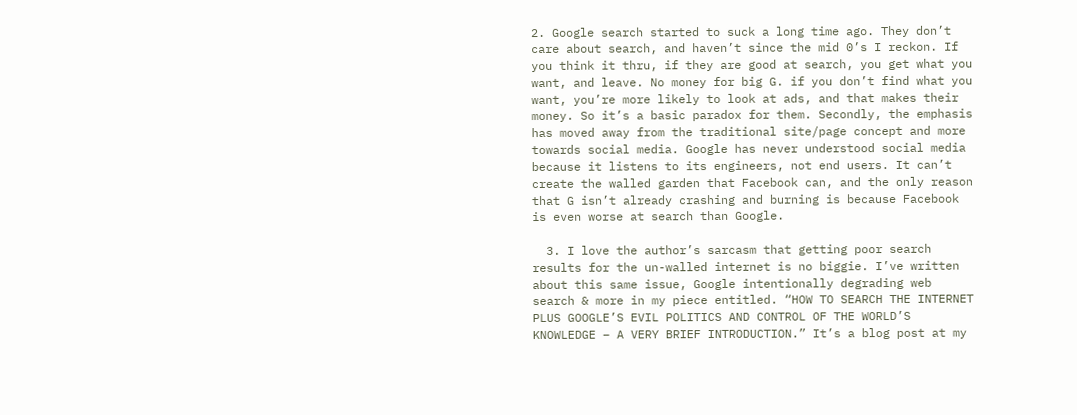2. Google search started to suck a long time ago. They don’t care about search, and haven’t since the mid 0’s I reckon. If you think it thru, if they are good at search, you get what you want, and leave. No money for big G. if you don’t find what you want, you’re more likely to look at ads, and that makes their money. So it’s a basic paradox for them. Secondly, the emphasis has moved away from the traditional site/page concept and more towards social media. Google has never understood social media because it listens to its engineers, not end users. It can’t create the walled garden that Facebook can, and the only reason that G isn’t already crashing and burning is because Facebook is even worse at search than Google.

  3. I love the author’s sarcasm that getting poor search results for the un-walled internet is no biggie. I’ve written about this same issue, Google intentionally degrading web search & more in my piece entitled. “HOW TO SEARCH THE INTERNET PLUS GOOGLE’S EVIL POLITICS AND CONTROL OF THE WORLD’S KNOWLEDGE – A VERY BRIEF INTRODUCTION.” It’s a blog post at my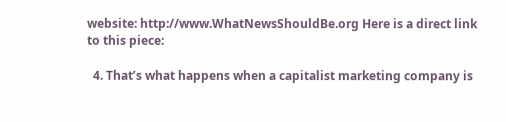website: http://www.WhatNewsShouldBe.org Here is a direct link to this piece:

  4. That’s what happens when a capitalist marketing company is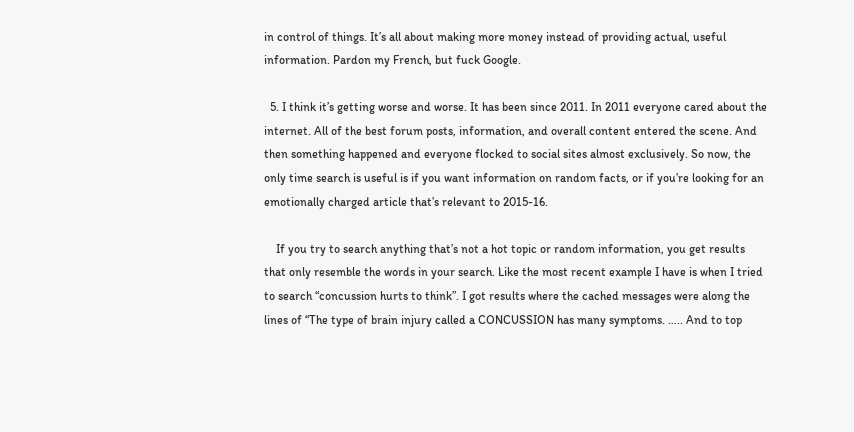in control of things. It’s all about making more money instead of providing actual, useful information. Pardon my French, but fuck Google.

  5. I think it’s getting worse and worse. It has been since 2011. In 2011 everyone cared about the internet. All of the best forum posts, information, and overall content entered the scene. And then something happened and everyone flocked to social sites almost exclusively. So now, the only time search is useful is if you want information on random facts, or if you’re looking for an emotionally charged article that’s relevant to 2015-16.

    If you try to search anything that’s not a hot topic or random information, you get results that only resemble the words in your search. Like the most recent example I have is when I tried to search “concussion hurts to think”. I got results where the cached messages were along the lines of “The type of brain injury called a CONCUSSION has many symptoms. ….. And to top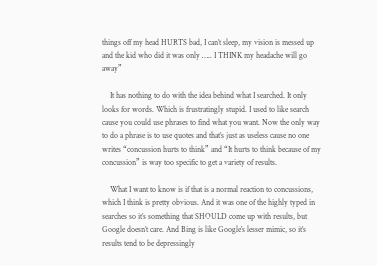things off my head HURTS bad, I can’t sleep, my vision is messed up and the kid who did it was only ….. I THINK my headache will go away”

    It has nothing to do with the idea behind what I searched. It only looks for words. Which is frustratingly stupid. I used to like search cause you could use phrases to find what you want. Now the only way to do a phrase is to use quotes and that’s just as useless cause no one writes “concussion hurts to think” and “It hurts to think because of my concussion” is way too specific to get a variety of results.

    What I want to know is if that is a normal reaction to concussions, which I think is pretty obvious. And it was one of the highly typed in searches so it’s something that SHOULD come up with results, but Google doesn’t care. And Bing is like Google’s lesser mimic, so it’s results tend to be depressingly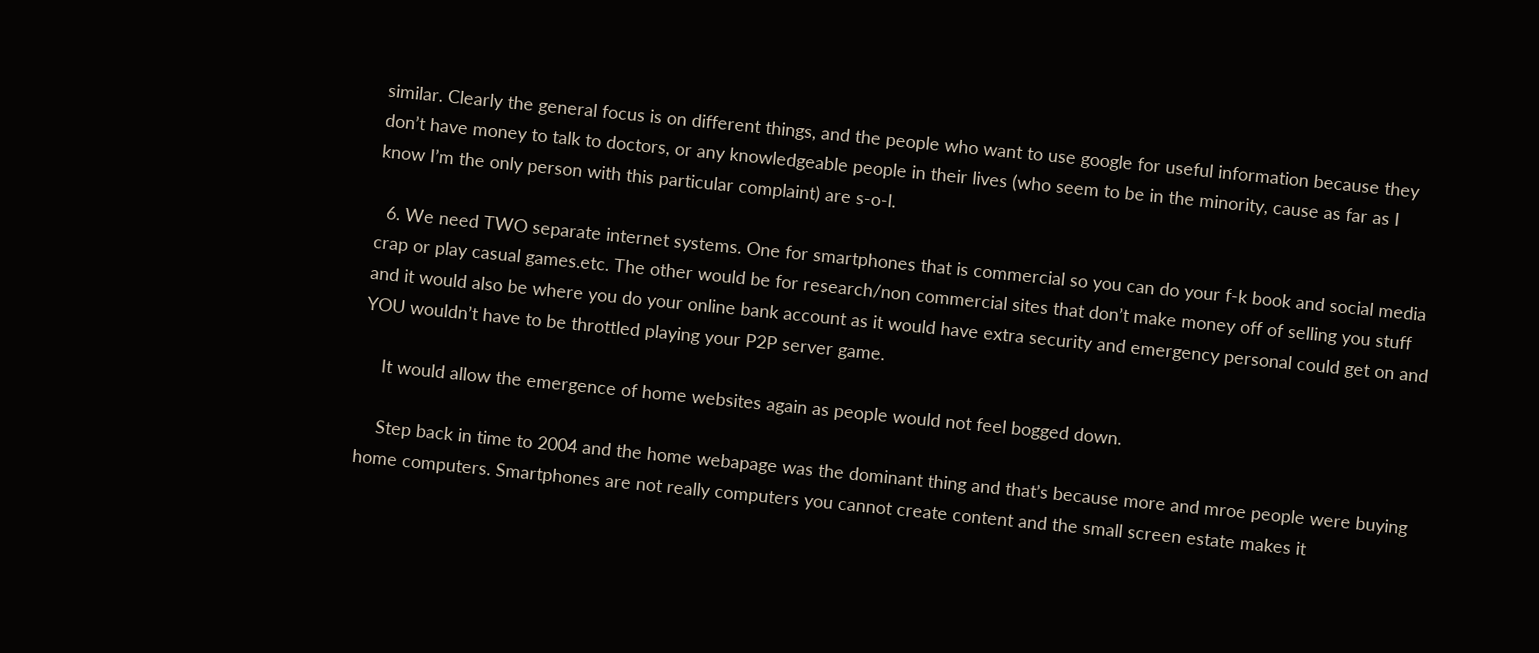similar. Clearly the general focus is on different things, and the people who want to use google for useful information because they don’t have money to talk to doctors, or any knowledgeable people in their lives (who seem to be in the minority, cause as far as I know I’m the only person with this particular complaint) are s-o-l.

  6. We need TWO separate internet systems. One for smartphones that is commercial so you can do your f-k book and social media crap or play casual games.etc. The other would be for research/non commercial sites that don’t make money off of selling you stuff and it would also be where you do your online bank account as it would have extra security and emergency personal could get on and YOU wouldn’t have to be throttled playing your P2P server game.

    It would allow the emergence of home websites again as people would not feel bogged down.

    Step back in time to 2004 and the home webapage was the dominant thing and that’s because more and mroe people were buying home computers. Smartphones are not really computers you cannot create content and the small screen estate makes it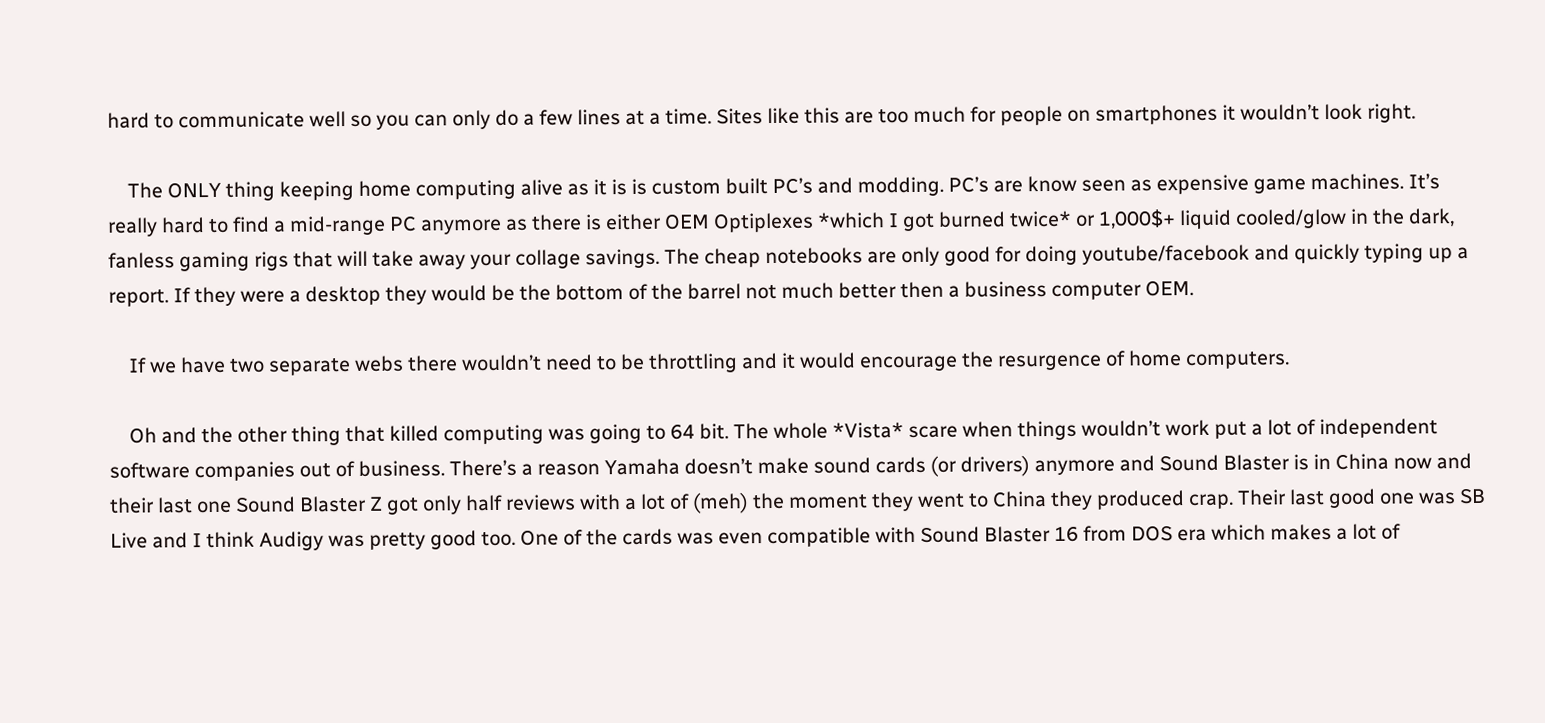hard to communicate well so you can only do a few lines at a time. Sites like this are too much for people on smartphones it wouldn’t look right.

    The ONLY thing keeping home computing alive as it is is custom built PC’s and modding. PC’s are know seen as expensive game machines. It’s really hard to find a mid-range PC anymore as there is either OEM Optiplexes *which I got burned twice* or 1,000$+ liquid cooled/glow in the dark, fanless gaming rigs that will take away your collage savings. The cheap notebooks are only good for doing youtube/facebook and quickly typing up a report. If they were a desktop they would be the bottom of the barrel not much better then a business computer OEM.

    If we have two separate webs there wouldn’t need to be throttling and it would encourage the resurgence of home computers.

    Oh and the other thing that killed computing was going to 64 bit. The whole *Vista* scare when things wouldn’t work put a lot of independent software companies out of business. There’s a reason Yamaha doesn’t make sound cards (or drivers) anymore and Sound Blaster is in China now and their last one Sound Blaster Z got only half reviews with a lot of (meh) the moment they went to China they produced crap. Their last good one was SB Live and I think Audigy was pretty good too. One of the cards was even compatible with Sound Blaster 16 from DOS era which makes a lot of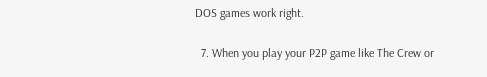DOS games work right.

  7. When you play your P2P game like The Crew or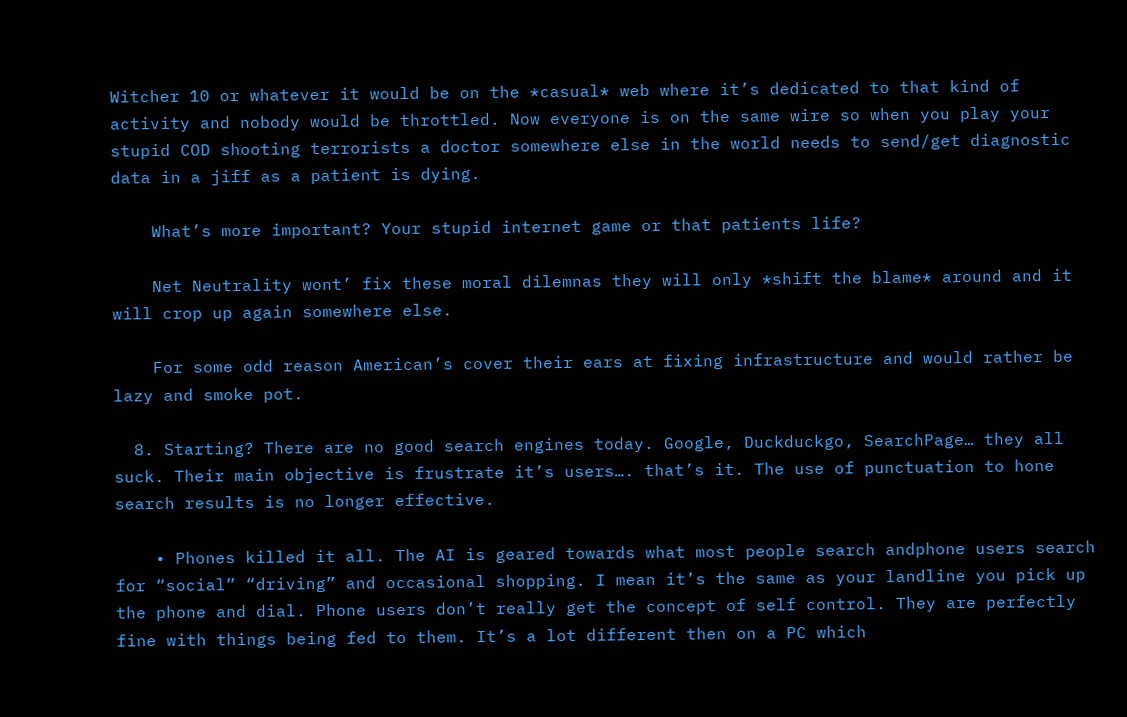Witcher 10 or whatever it would be on the *casual* web where it’s dedicated to that kind of activity and nobody would be throttled. Now everyone is on the same wire so when you play your stupid COD shooting terrorists a doctor somewhere else in the world needs to send/get diagnostic data in a jiff as a patient is dying.

    What’s more important? Your stupid internet game or that patients life?

    Net Neutrality wont’ fix these moral dilemnas they will only *shift the blame* around and it will crop up again somewhere else.

    For some odd reason American’s cover their ears at fixing infrastructure and would rather be lazy and smoke pot.

  8. Starting? There are no good search engines today. Google, Duckduckgo, SearchPage… they all suck. Their main objective is frustrate it’s users…. that’s it. The use of punctuation to hone search results is no longer effective.

    • Phones killed it all. The AI is geared towards what most people search andphone users search for “social” “driving” and occasional shopping. I mean it’s the same as your landline you pick up the phone and dial. Phone users don’t really get the concept of self control. They are perfectly fine with things being fed to them. It’s a lot different then on a PC which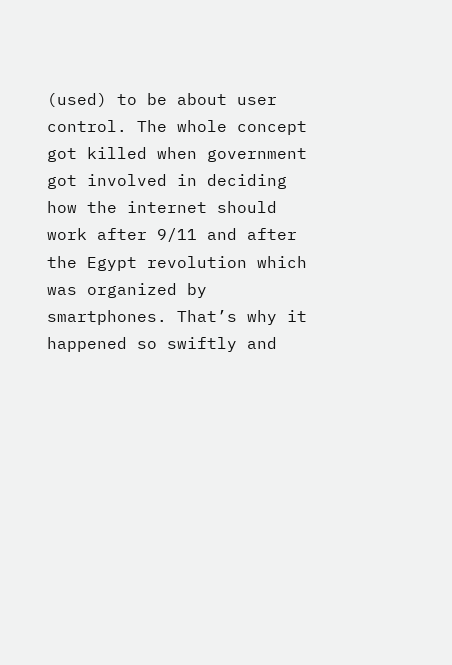(used) to be about user control. The whole concept got killed when government got involved in deciding how the internet should work after 9/11 and after the Egypt revolution which was organized by smartphones. That’s why it happened so swiftly and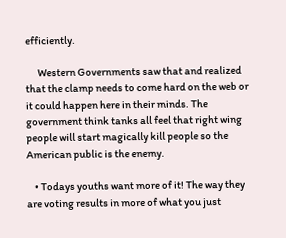efficiently.

      Western Governments saw that and realized that the clamp needs to come hard on the web or it could happen here in their minds. The government think tanks all feel that right wing people will start magically kill people so the American public is the enemy.

    • Todays youths want more of it! The way they are voting results in more of what you just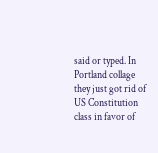said or typed. In Portland collage they just got rid of US Constitution class in favor of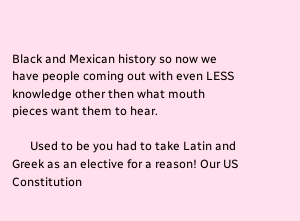Black and Mexican history so now we have people coming out with even LESS knowledge other then what mouth pieces want them to hear.

      Used to be you had to take Latin and Greek as an elective for a reason! Our US Constitution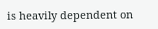is heavily dependent on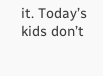it. Today’s kids don’t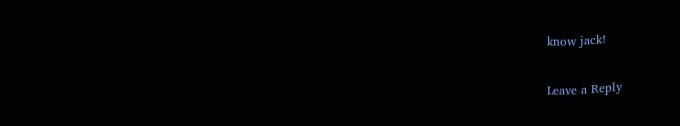know jack!

Leave a Reply